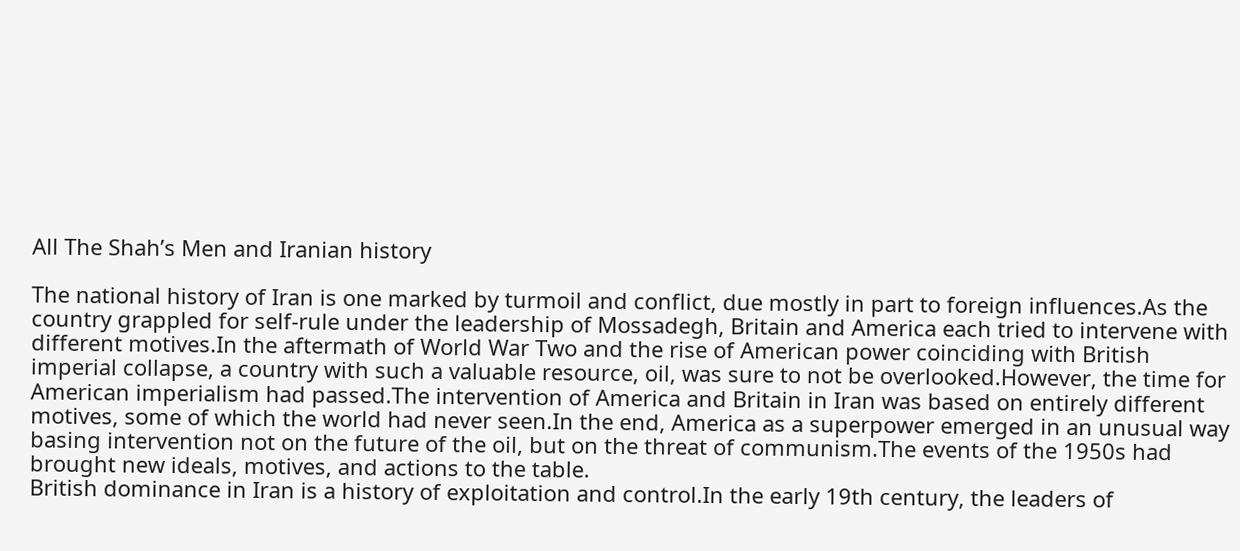All The Shah’s Men and Iranian history

The national history of Iran is one marked by turmoil and conflict, due mostly in part to foreign influences.As the country grappled for self-rule under the leadership of Mossadegh, Britain and America each tried to intervene with different motives.In the aftermath of World War Two and the rise of American power coinciding with British imperial collapse, a country with such a valuable resource, oil, was sure to not be overlooked.However, the time for American imperialism had passed.The intervention of America and Britain in Iran was based on entirely different motives, some of which the world had never seen.In the end, America as a superpower emerged in an unusual way basing intervention not on the future of the oil, but on the threat of communism.The events of the 1950s had brought new ideals, motives, and actions to the table.
British dominance in Iran is a history of exploitation and control.In the early 19th century, the leaders of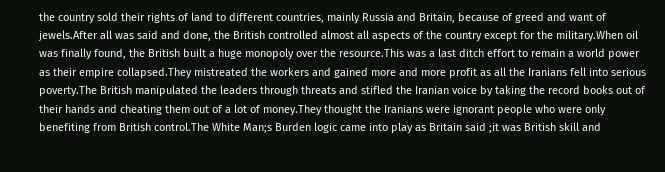the country sold their rights of land to different countries, mainly Russia and Britain, because of greed and want of jewels.After all was said and done, the British controlled almost all aspects of the country except for the military.When oil was finally found, the British built a huge monopoly over the resource.This was a last ditch effort to remain a world power as their empire collapsed.They mistreated the workers and gained more and more profit as all the Iranians fell into serious poverty.The British manipulated the leaders through threats and stifled the Iranian voice by taking the record books out of their hands and cheating them out of a lot of money.They thought the Iranians were ignorant people who were only benefiting from British control.The White Man;s Burden logic came into play as Britain said ;it was British skill and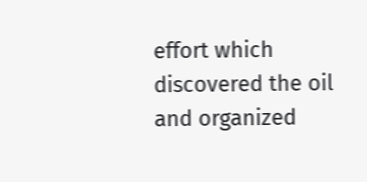effort which discovered the oil and organized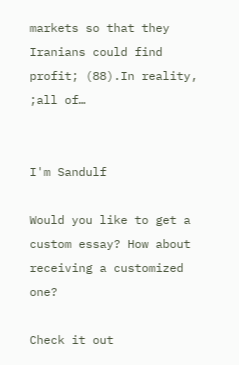markets so that they Iranians could find profit; (88).In reality, ;all of…


I'm Sandulf

Would you like to get a custom essay? How about receiving a customized one?

Check it out